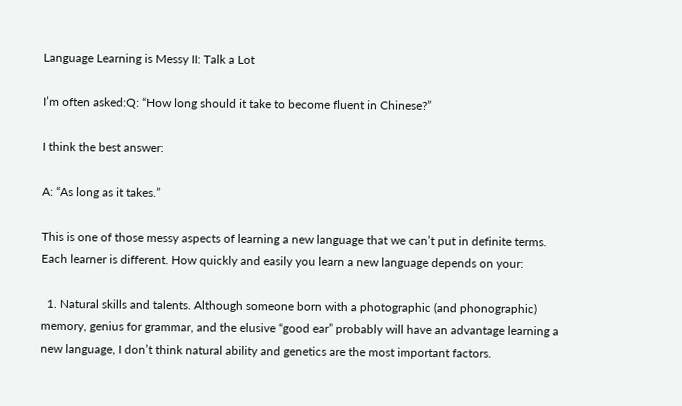Language Learning is Messy II: Talk a Lot

I’m often asked:Q: “How long should it take to become fluent in Chinese?”

I think the best answer:

A: “As long as it takes.”

This is one of those messy aspects of learning a new language that we can’t put in definite terms. Each learner is different. How quickly and easily you learn a new language depends on your:

  1. Natural skills and talents. Although someone born with a photographic (and phonographic) memory, genius for grammar, and the elusive “good ear” probably will have an advantage learning a new language, I don’t think natural ability and genetics are the most important factors.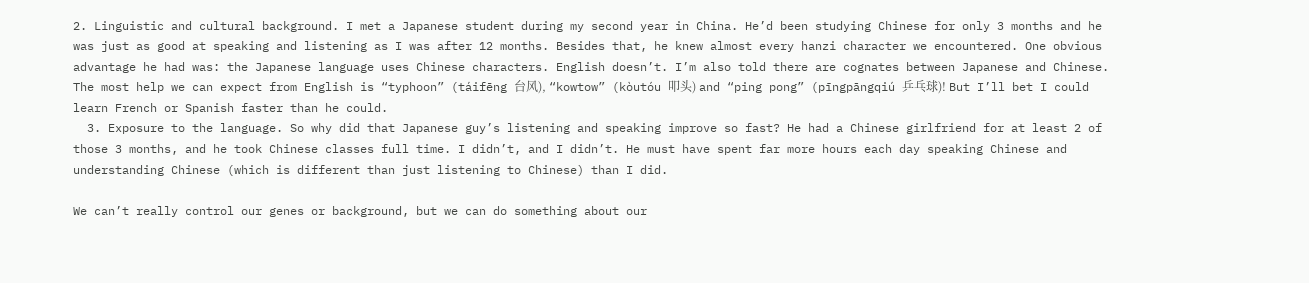2. Linguistic and cultural background. I met a Japanese student during my second year in China. He’d been studying Chinese for only 3 months and he was just as good at speaking and listening as I was after 12 months. Besides that, he knew almost every hanzi character we encountered. One obvious advantage he had was: the Japanese language uses Chinese characters. English doesn’t. I’m also told there are cognates between Japanese and Chinese. The most help we can expect from English is “typhoon” (táifēng 台风), “kowtow” (kòutóu 叩头) and “ping pong” (pīngpāngqiú 乒乓球)! But I’ll bet I could learn French or Spanish faster than he could.
  3. Exposure to the language. So why did that Japanese guy’s listening and speaking improve so fast? He had a Chinese girlfriend for at least 2 of those 3 months, and he took Chinese classes full time. I didn’t, and I didn’t. He must have spent far more hours each day speaking Chinese and understanding Chinese (which is different than just listening to Chinese) than I did.

We can’t really control our genes or background, but we can do something about our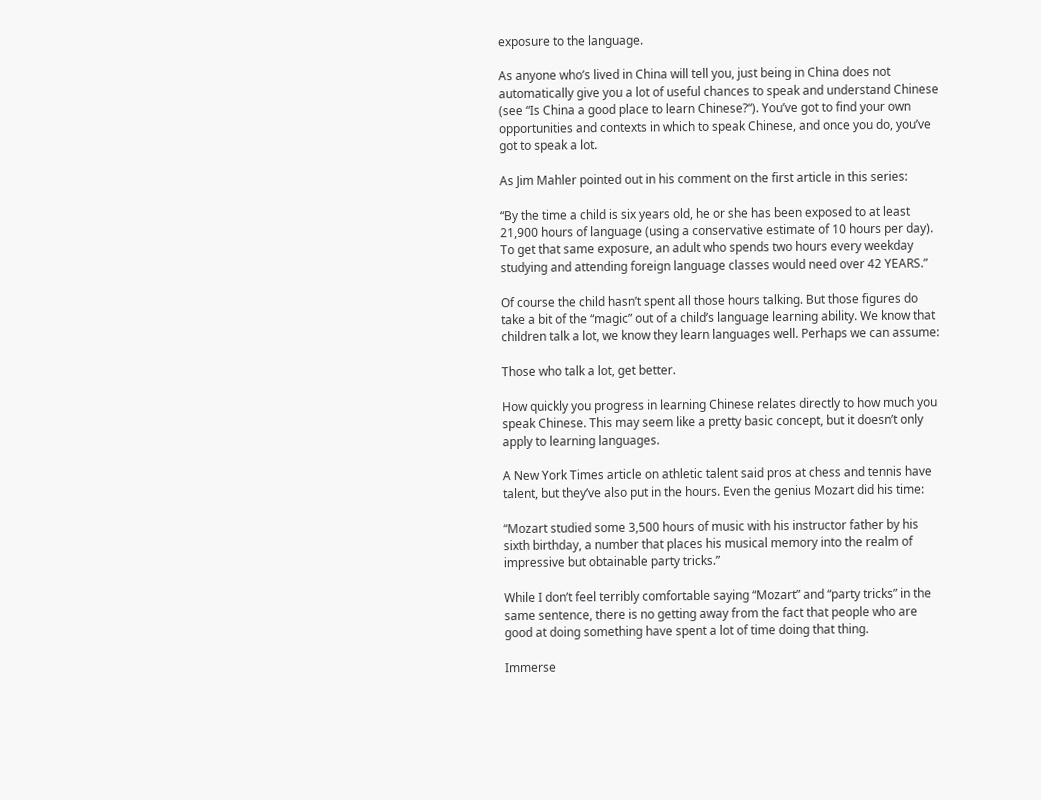exposure to the language.

As anyone who’s lived in China will tell you, just being in China does not automatically give you a lot of useful chances to speak and understand Chinese (see “Is China a good place to learn Chinese?“). You’ve got to find your own opportunities and contexts in which to speak Chinese, and once you do, you’ve got to speak a lot.

As Jim Mahler pointed out in his comment on the first article in this series:

“By the time a child is six years old, he or she has been exposed to at least 21,900 hours of language (using a conservative estimate of 10 hours per day). To get that same exposure, an adult who spends two hours every weekday studying and attending foreign language classes would need over 42 YEARS.”

Of course the child hasn’t spent all those hours talking. But those figures do take a bit of the “magic” out of a child’s language learning ability. We know that children talk a lot, we know they learn languages well. Perhaps we can assume:

Those who talk a lot, get better.

How quickly you progress in learning Chinese relates directly to how much you speak Chinese. This may seem like a pretty basic concept, but it doesn’t only apply to learning languages.

A New York Times article on athletic talent said pros at chess and tennis have talent, but they’ve also put in the hours. Even the genius Mozart did his time:

“Mozart studied some 3,500 hours of music with his instructor father by his sixth birthday, a number that places his musical memory into the realm of impressive but obtainable party tricks.”

While I don’t feel terribly comfortable saying “Mozart” and “party tricks” in the same sentence, there is no getting away from the fact that people who are good at doing something have spent a lot of time doing that thing.

Immerse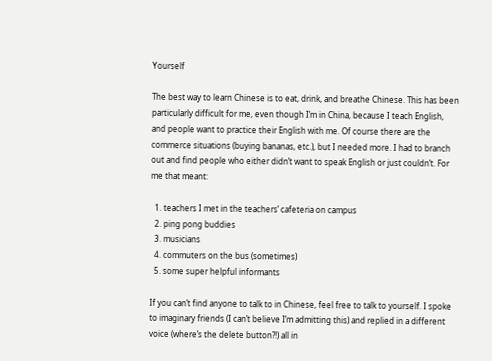Yourself

The best way to learn Chinese is to eat, drink, and breathe Chinese. This has been particularly difficult for me, even though I’m in China, because I teach English, and people want to practice their English with me. Of course there are the commerce situations (buying bananas, etc.), but I needed more. I had to branch out and find people who either didn’t want to speak English or just couldn’t. For me that meant:

  1. teachers I met in the teachers’ cafeteria on campus
  2. ping pong buddies
  3. musicians
  4. commuters on the bus (sometimes)
  5. some super helpful informants

If you can’t find anyone to talk to in Chinese, feel free to talk to yourself. I spoke to imaginary friends (I can’t believe I’m admitting this) and replied in a different voice (where’s the delete button?!) all in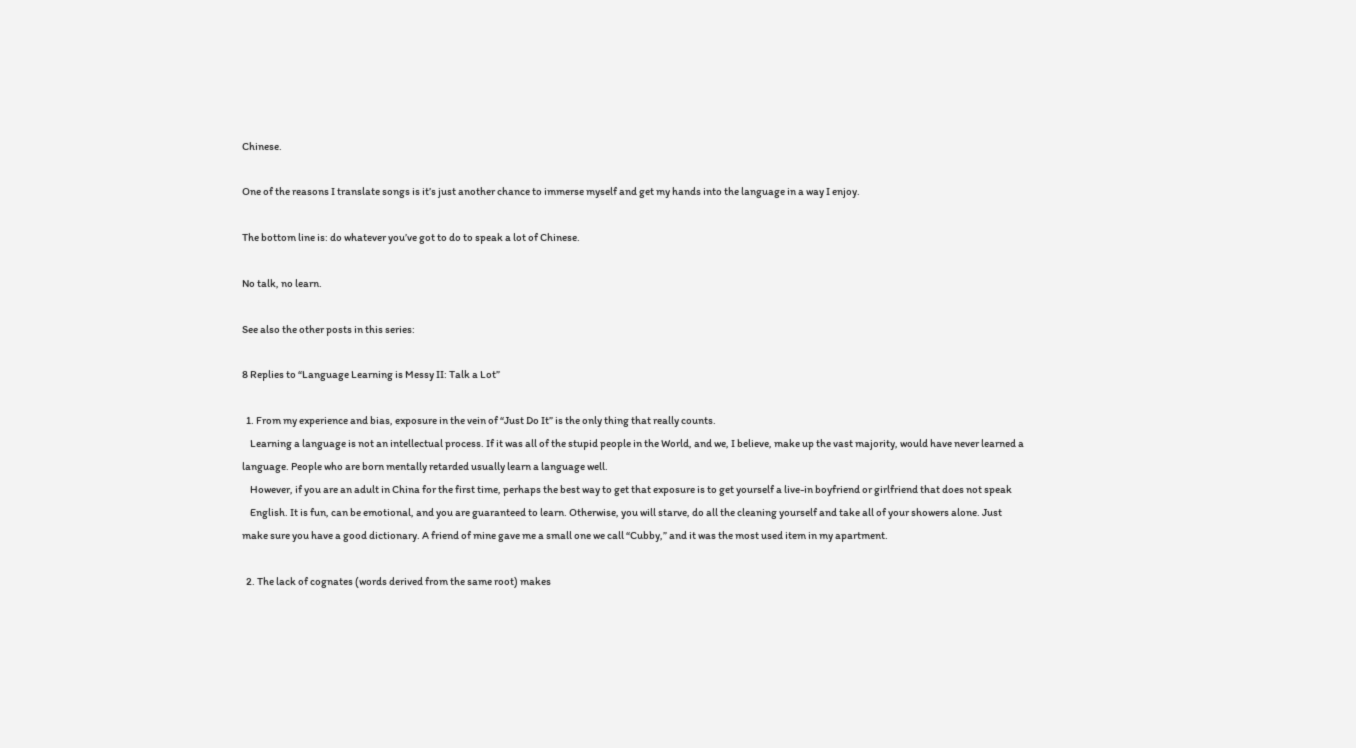Chinese.

One of the reasons I translate songs is it’s just another chance to immerse myself and get my hands into the language in a way I enjoy.

The bottom line is: do whatever you’ve got to do to speak a lot of Chinese.

No talk, no learn.

See also the other posts in this series:

8 Replies to “Language Learning is Messy II: Talk a Lot”

  1. From my experience and bias, exposure in the vein of “Just Do It” is the only thing that really counts.
    Learning a language is not an intellectual process. If it was all of the stupid people in the World, and we, I believe, make up the vast majority, would have never learned a language. People who are born mentally retarded usually learn a language well.
    However, if you are an adult in China for the first time, perhaps the best way to get that exposure is to get yourself a live-in boyfriend or girlfriend that does not speak
    English. It is fun, can be emotional, and you are guaranteed to learn. Otherwise, you will starve, do all the cleaning yourself and take all of your showers alone. Just make sure you have a good dictionary. A friend of mine gave me a small one we call “Cubby,” and it was the most used item in my apartment.

  2. The lack of cognates (words derived from the same root) makes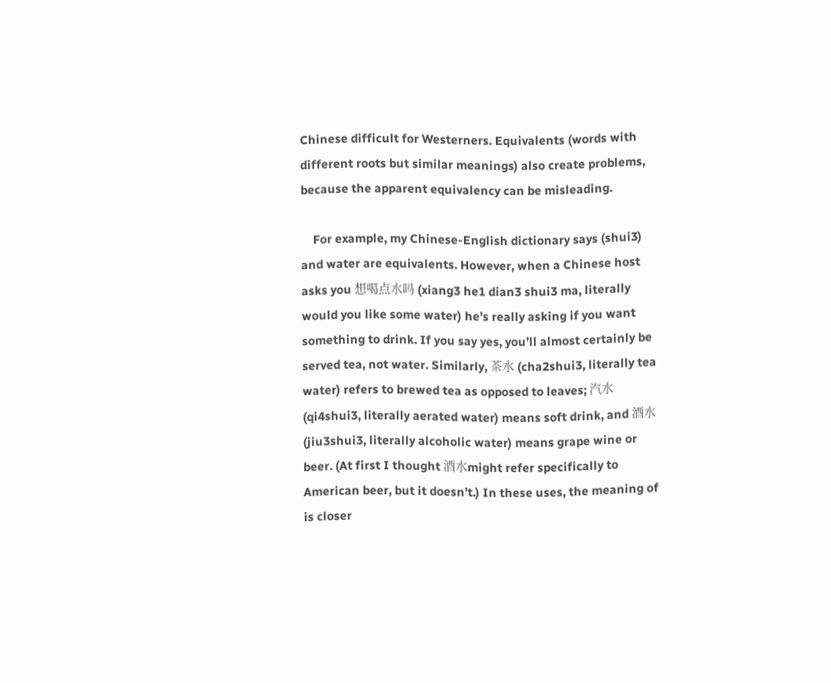Chinese difficult for Westerners. Equivalents (words with different roots but similar meanings) also create problems, because the apparent equivalency can be misleading.

    For example, my Chinese-English dictionary says (shui3) and water are equivalents. However, when a Chinese host asks you 想喝点水吗 (xiang3 he1 dian3 shui3 ma, literally would you like some water) he’s really asking if you want something to drink. If you say yes, you’ll almost certainly be served tea, not water. Similarly, 茶水 (cha2shui3, literally tea water) refers to brewed tea as opposed to leaves; 汽水 (qi4shui3, literally aerated water) means soft drink, and 酒水 (jiu3shui3, literally alcoholic water) means grape wine or beer. (At first I thought 酒水might refer specifically to American beer, but it doesn’t.) In these uses, the meaning of is closer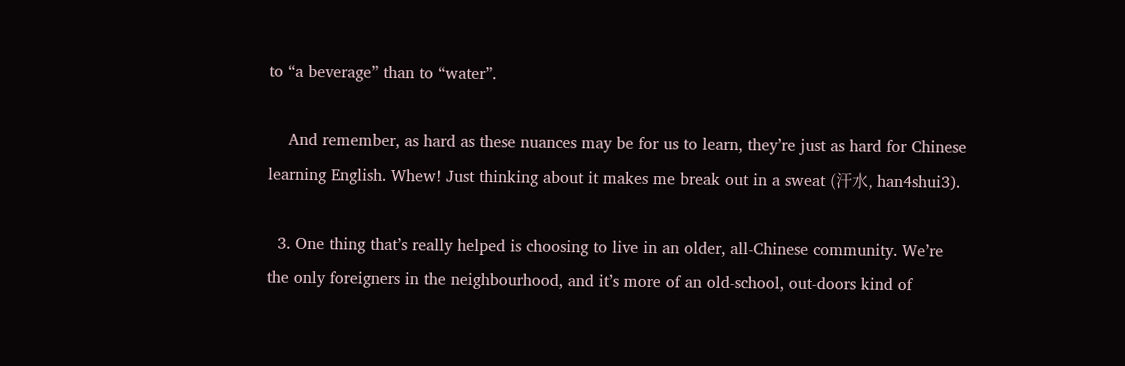to “a beverage” than to “water”.

    And remember, as hard as these nuances may be for us to learn, they’re just as hard for Chinese learning English. Whew! Just thinking about it makes me break out in a sweat (汗水, han4shui3).

  3. One thing that’s really helped is choosing to live in an older, all-Chinese community. We’re the only foreigners in the neighbourhood, and it’s more of an old-school, out-doors kind of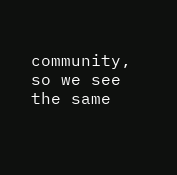community, so we see the same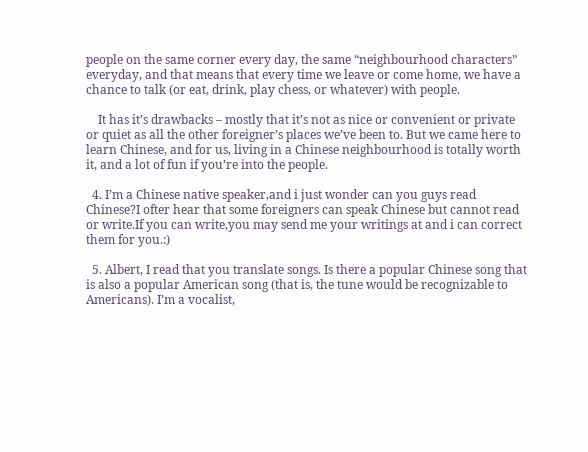people on the same corner every day, the same “neighbourhood characters” everyday, and that means that every time we leave or come home, we have a chance to talk (or eat, drink, play chess, or whatever) with people.

    It has it’s drawbacks – mostly that it’s not as nice or convenient or private or quiet as all the other foreigner’s places we’ve been to. But we came here to learn Chinese, and for us, living in a Chinese neighbourhood is totally worth it, and a lot of fun if you’re into the people.

  4. I’m a Chinese native speaker,and i just wonder can you guys read Chinese?I ofter hear that some foreigners can speak Chinese but cannot read or write.If you can write,you may send me your writings at and i can correct them for you.:)

  5. Albert, I read that you translate songs. Is there a popular Chinese song that is also a popular American song (that is, the tune would be recognizable to Americans). I’m a vocalist,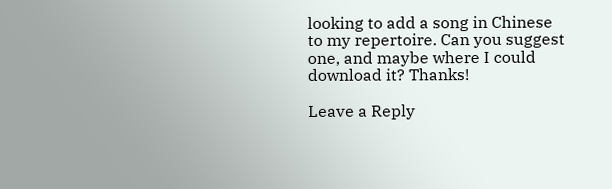looking to add a song in Chinese to my repertoire. Can you suggest one, and maybe where I could download it? Thanks!

Leave a Reply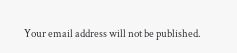Your email address will not be published.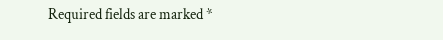Required fields are marked *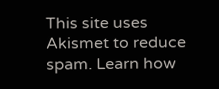This site uses Akismet to reduce spam. Learn how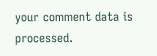your comment data is processed.